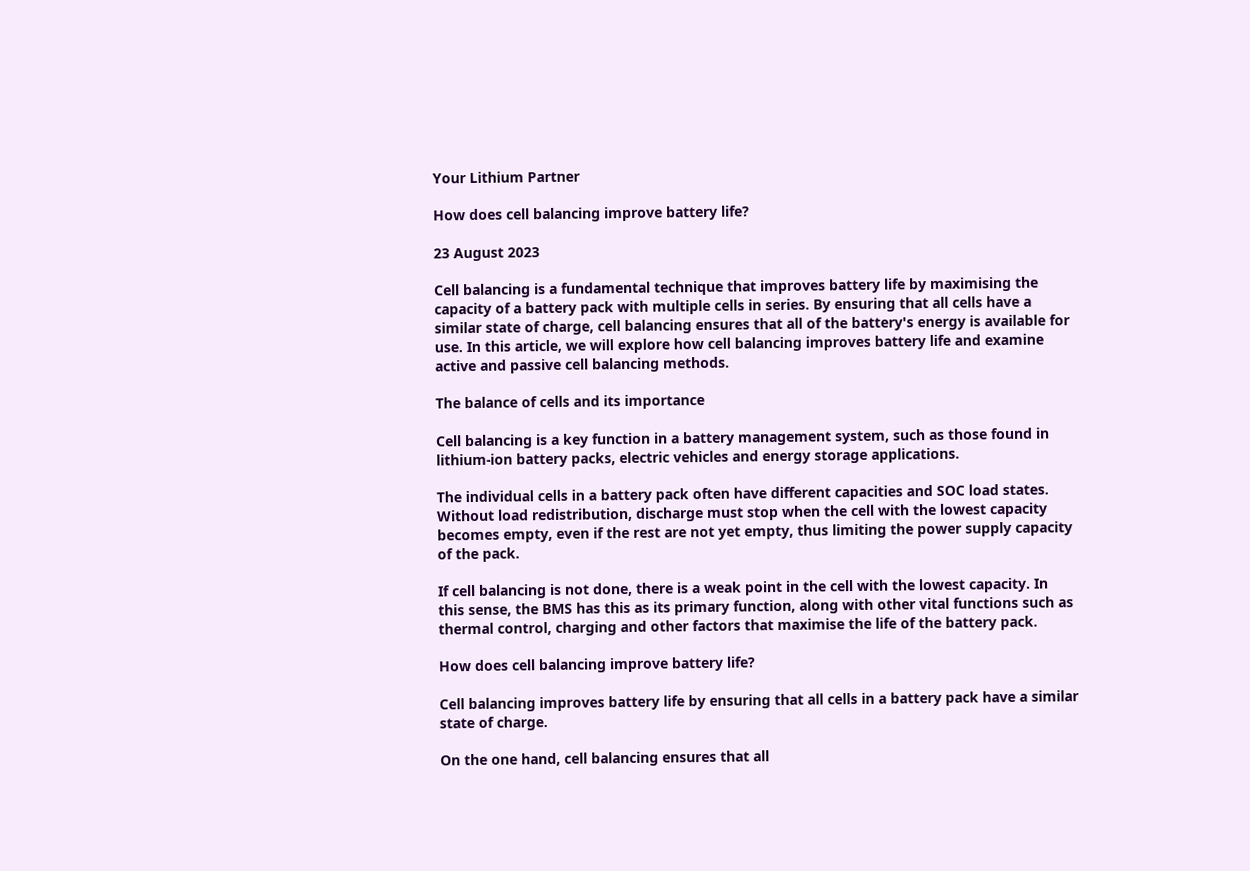Your Lithium Partner

How does cell balancing improve battery life?

23 August 2023

Cell balancing is a fundamental technique that improves battery life by maximising the capacity of a battery pack with multiple cells in series. By ensuring that all cells have a similar state of charge, cell balancing ensures that all of the battery's energy is available for use. In this article, we will explore how cell balancing improves battery life and examine active and passive cell balancing methods.

The balance of cells and its importance

Cell balancing is a key function in a battery management system, such as those found in lithium-ion battery packs, electric vehicles and energy storage applications.

The individual cells in a battery pack often have different capacities and SOC load states. Without load redistribution, discharge must stop when the cell with the lowest capacity becomes empty, even if the rest are not yet empty, thus limiting the power supply capacity of the pack.

If cell balancing is not done, there is a weak point in the cell with the lowest capacity. In this sense, the BMS has this as its primary function, along with other vital functions such as thermal control, charging and other factors that maximise the life of the battery pack.

How does cell balancing improve battery life?

Cell balancing improves battery life by ensuring that all cells in a battery pack have a similar state of charge.

On the one hand, cell balancing ensures that all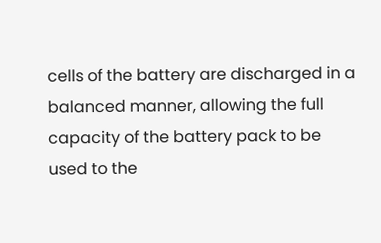cells of the battery are discharged in a balanced manner, allowing the full capacity of the battery pack to be used to the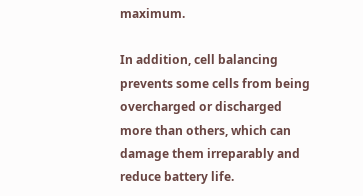maximum.

In addition, cell balancing prevents some cells from being overcharged or discharged more than others, which can damage them irreparably and reduce battery life.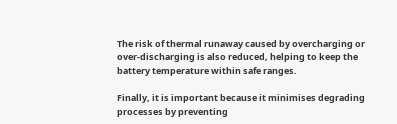The risk of thermal runaway caused by overcharging or over-discharging is also reduced, helping to keep the battery temperature within safe ranges.

Finally, it is important because it minimises degrading processes by preventing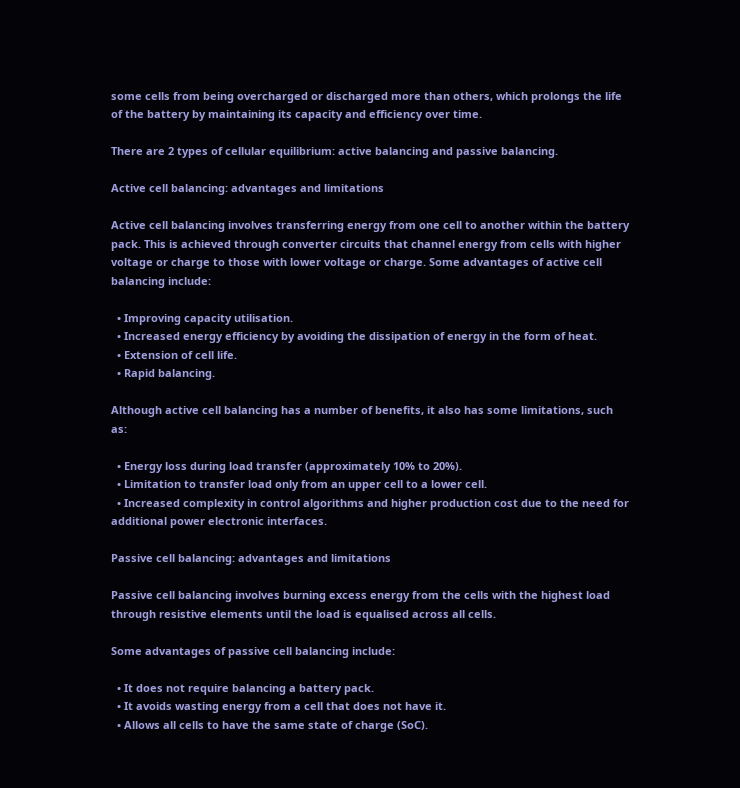some cells from being overcharged or discharged more than others, which prolongs the life of the battery by maintaining its capacity and efficiency over time.

There are 2 types of cellular equilibrium: active balancing and passive balancing.

Active cell balancing: advantages and limitations

Active cell balancing involves transferring energy from one cell to another within the battery pack. This is achieved through converter circuits that channel energy from cells with higher voltage or charge to those with lower voltage or charge. Some advantages of active cell balancing include:

  • Improving capacity utilisation.
  • Increased energy efficiency by avoiding the dissipation of energy in the form of heat.
  • Extension of cell life.
  • Rapid balancing.

Although active cell balancing has a number of benefits, it also has some limitations, such as:

  • Energy loss during load transfer (approximately 10% to 20%).
  • Limitation to transfer load only from an upper cell to a lower cell.
  • Increased complexity in control algorithms and higher production cost due to the need for additional power electronic interfaces.

Passive cell balancing: advantages and limitations

Passive cell balancing involves burning excess energy from the cells with the highest load through resistive elements until the load is equalised across all cells.

Some advantages of passive cell balancing include:

  • It does not require balancing a battery pack.
  • It avoids wasting energy from a cell that does not have it.
  • Allows all cells to have the same state of charge (SoC).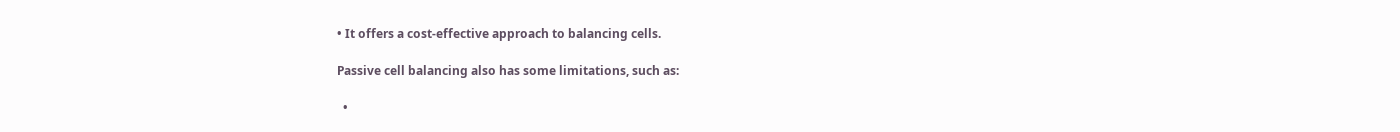• It offers a cost-effective approach to balancing cells.

Passive cell balancing also has some limitations, such as:

  •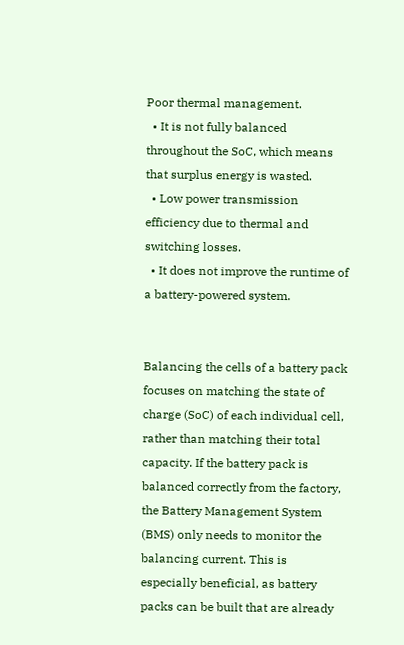Poor thermal management.
  • It is not fully balanced throughout the SoC, which means that surplus energy is wasted.
  • Low power transmission efficiency due to thermal and switching losses.
  • It does not improve the runtime of a battery-powered system.


Balancing the cells of a battery pack focuses on matching the state of charge (SoC) of each individual cell, rather than matching their total capacity. If the battery pack is balanced correctly from the factory, the Battery Management System (BMS) only needs to monitor the balancing current. This is especially beneficial, as battery packs can be built that are already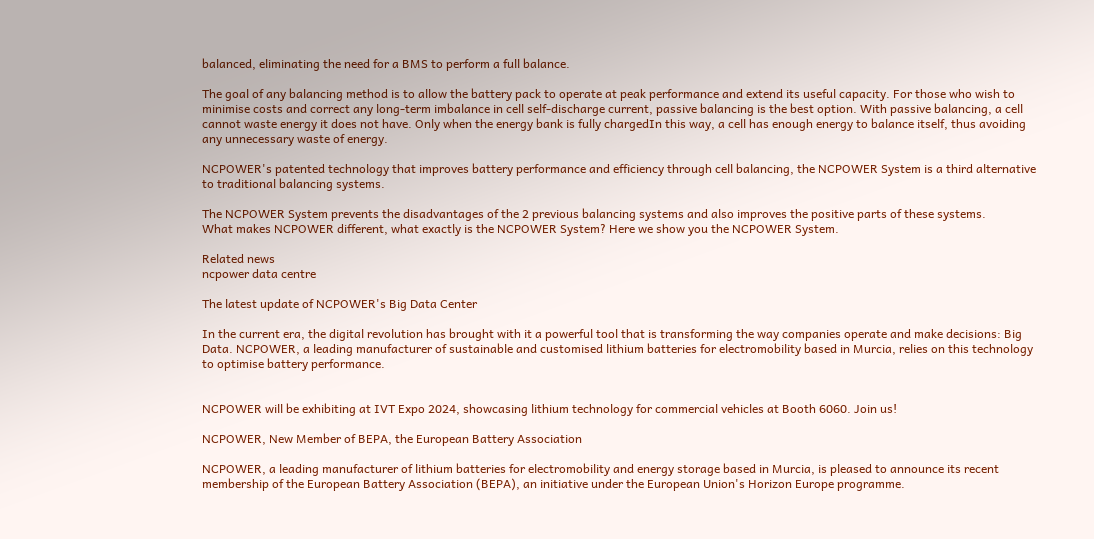balanced, eliminating the need for a BMS to perform a full balance.

The goal of any balancing method is to allow the battery pack to operate at peak performance and extend its useful capacity. For those who wish to minimise costs and correct any long-term imbalance in cell self-discharge current, passive balancing is the best option. With passive balancing, a cell cannot waste energy it does not have. Only when the energy bank is fully chargedIn this way, a cell has enough energy to balance itself, thus avoiding any unnecessary waste of energy.

NCPOWER's patented technology that improves battery performance and efficiency through cell balancing, the NCPOWER System is a third alternative to traditional balancing systems.

The NCPOWER System prevents the disadvantages of the 2 previous balancing systems and also improves the positive parts of these systems.
What makes NCPOWER different, what exactly is the NCPOWER System? Here we show you the NCPOWER System.

Related news
ncpower data centre

The latest update of NCPOWER's Big Data Center

In the current era, the digital revolution has brought with it a powerful tool that is transforming the way companies operate and make decisions: Big Data. NCPOWER, a leading manufacturer of sustainable and customised lithium batteries for electromobility based in Murcia, relies on this technology to optimise battery performance.


NCPOWER will be exhibiting at IVT Expo 2024, showcasing lithium technology for commercial vehicles at Booth 6060. Join us!

NCPOWER, New Member of BEPA, the European Battery Association

NCPOWER, a leading manufacturer of lithium batteries for electromobility and energy storage based in Murcia, is pleased to announce its recent membership of the European Battery Association (BEPA), an initiative under the European Union's Horizon Europe programme.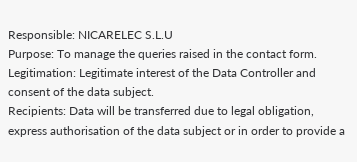Responsible: NICARELEC S.L.U
Purpose: To manage the queries raised in the contact form.
Legitimation: Legitimate interest of the Data Controller and consent of the data subject.
Recipients: Data will be transferred due to legal obligation, express authorisation of the data subject or in order to provide a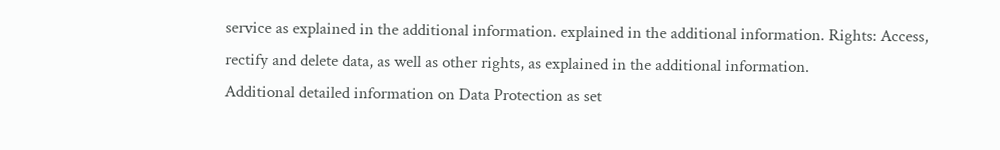service as explained in the additional information. explained in the additional information. Rights: Access, rectify and delete data, as well as other rights, as explained in the additional information.
Additional detailed information on Data Protection as set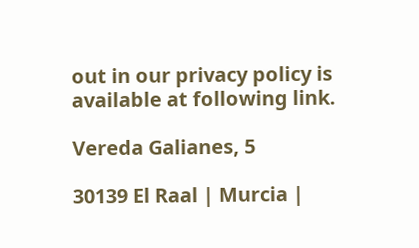out in our privacy policy is available at following link.

Vereda Galianes, 5

30139 El Raal | Murcia |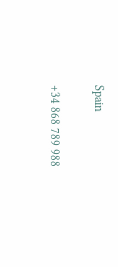Spain

+34 868 789 988